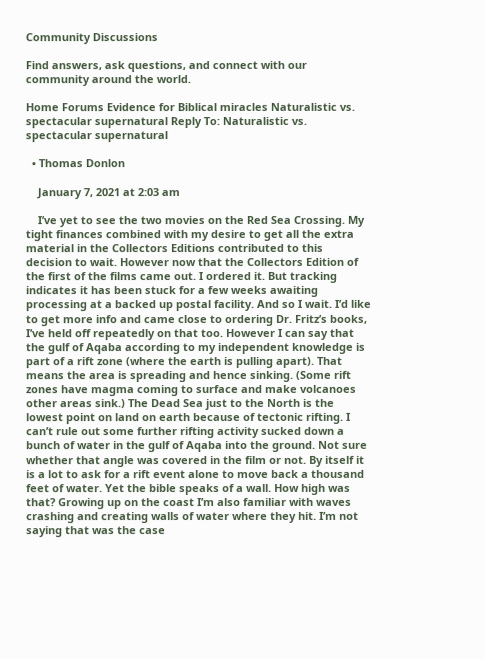Community Discussions

Find answers, ask questions, and connect with our
community around the world.

Home Forums Evidence for Biblical miracles Naturalistic vs. spectacular supernatural Reply To: Naturalistic vs. spectacular supernatural

  • Thomas Donlon

    January 7, 2021 at 2:03 am

    I’ve yet to see the two movies on the Red Sea Crossing. My tight finances combined with my desire to get all the extra material in the Collectors Editions contributed to this decision to wait. However now that the Collectors Edition of the first of the films came out. I ordered it. But tracking indicates it has been stuck for a few weeks awaiting processing at a backed up postal facility. And so I wait. I’d like to get more info and came close to ordering Dr. Fritz’s books, I’ve held off repeatedly on that too. However I can say that the gulf of Aqaba according to my independent knowledge is part of a rift zone (where the earth is pulling apart). That means the area is spreading and hence sinking. (Some rift zones have magma coming to surface and make volcanoes other areas sink.) The Dead Sea just to the North is the lowest point on land on earth because of tectonic rifting. I can’t rule out some further rifting activity sucked down a bunch of water in the gulf of Aqaba into the ground. Not sure whether that angle was covered in the film or not. By itself it is a lot to ask for a rift event alone to move back a thousand feet of water. Yet the bible speaks of a wall. How high was that? Growing up on the coast I’m also familiar with waves crashing and creating walls of water where they hit. I’m not saying that was the case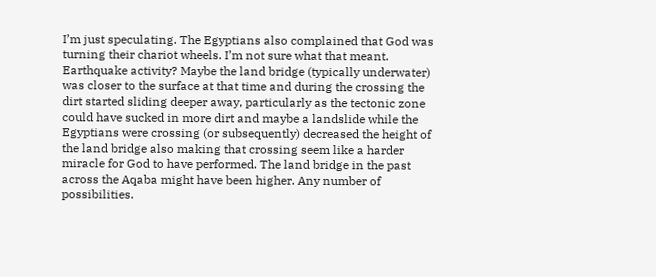I’m just speculating. The Egyptians also complained that God was turning their chariot wheels. I’m not sure what that meant. Earthquake activity? Maybe the land bridge (typically underwater) was closer to the surface at that time and during the crossing the dirt started sliding deeper away, particularly as the tectonic zone could have sucked in more dirt and maybe a landslide while the Egyptians were crossing (or subsequently) decreased the height of the land bridge also making that crossing seem like a harder miracle for God to have performed. The land bridge in the past across the Aqaba might have been higher. Any number of possibilities.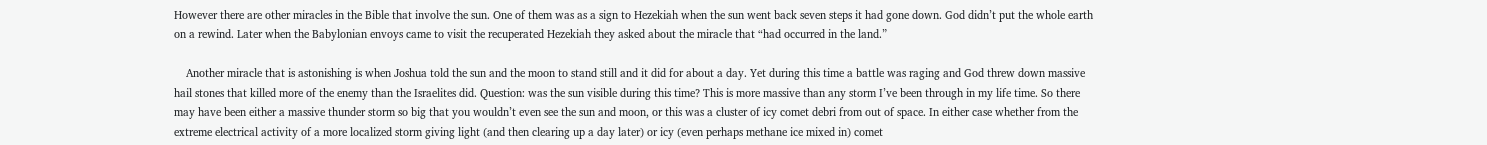However there are other miracles in the Bible that involve the sun. One of them was as a sign to Hezekiah when the sun went back seven steps it had gone down. God didn’t put the whole earth on a rewind. Later when the Babylonian envoys came to visit the recuperated Hezekiah they asked about the miracle that “had occurred in the land.”

    Another miracle that is astonishing is when Joshua told the sun and the moon to stand still and it did for about a day. Yet during this time a battle was raging and God threw down massive hail stones that killed more of the enemy than the Israelites did. Question: was the sun visible during this time? This is more massive than any storm I’ve been through in my life time. So there may have been either a massive thunder storm so big that you wouldn’t even see the sun and moon, or this was a cluster of icy comet debri from out of space. In either case whether from the extreme electrical activity of a more localized storm giving light (and then clearing up a day later) or icy (even perhaps methane ice mixed in) comet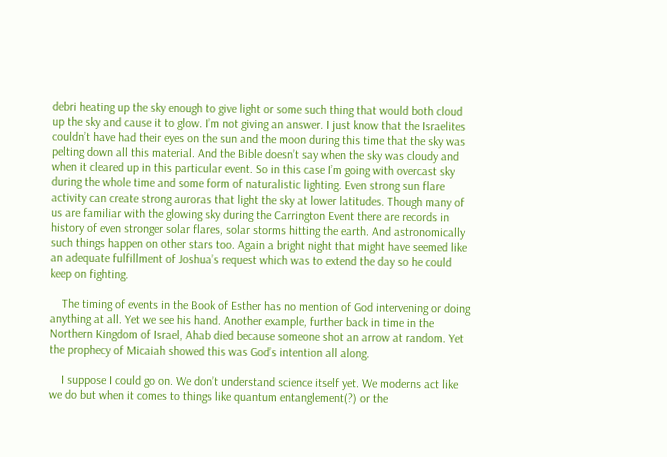debri heating up the sky enough to give light or some such thing that would both cloud up the sky and cause it to glow. I’m not giving an answer. I just know that the Israelites couldn’t have had their eyes on the sun and the moon during this time that the sky was pelting down all this material. And the Bible doesn’t say when the sky was cloudy and when it cleared up in this particular event. So in this case I’m going with overcast sky during the whole time and some form of naturalistic lighting. Even strong sun flare activity can create strong auroras that light the sky at lower latitudes. Though many of us are familiar with the glowing sky during the Carrington Event there are records in history of even stronger solar flares, solar storms hitting the earth. And astronomically such things happen on other stars too. Again a bright night that might have seemed like an adequate fulfillment of Joshua’s request which was to extend the day so he could keep on fighting.

    The timing of events in the Book of Esther has no mention of God intervening or doing anything at all. Yet we see his hand. Another example, further back in time in the Northern Kingdom of Israel, Ahab died because someone shot an arrow at random. Yet the prophecy of Micaiah showed this was God’s intention all along.

    I suppose I could go on. We don’t understand science itself yet. We moderns act like we do but when it comes to things like quantum entanglement(?) or the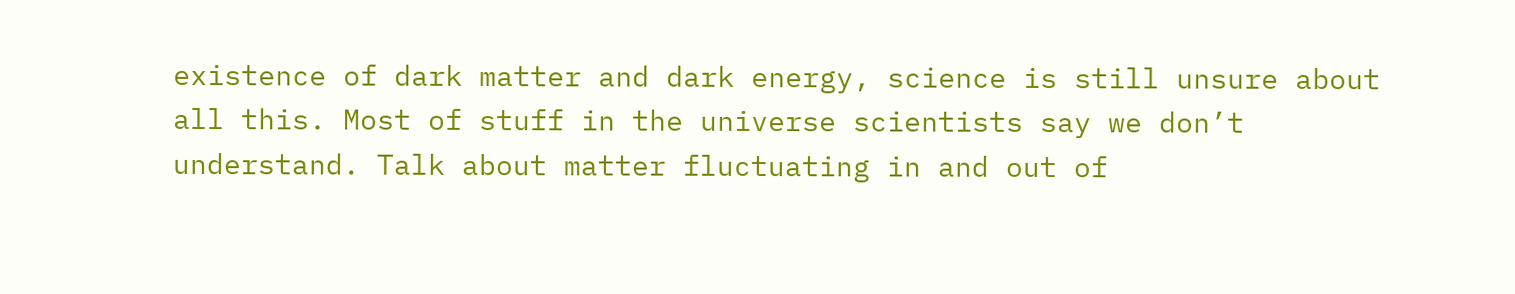existence of dark matter and dark energy, science is still unsure about all this. Most of stuff in the universe scientists say we don’t understand. Talk about matter fluctuating in and out of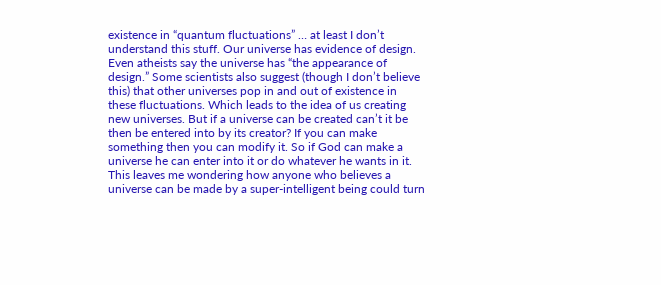existence in “quantum fluctuations” … at least I don’t understand this stuff. Our universe has evidence of design. Even atheists say the universe has “the appearance of design.” Some scientists also suggest (though I don’t believe this) that other universes pop in and out of existence in these fluctuations. Which leads to the idea of us creating new universes. But if a universe can be created can’t it be then be entered into by its creator? If you can make something then you can modify it. So if God can make a universe he can enter into it or do whatever he wants in it. This leaves me wondering how anyone who believes a universe can be made by a super-intelligent being could turn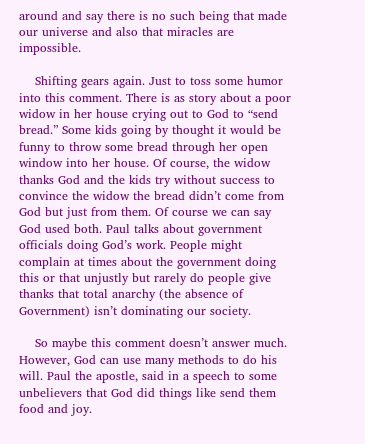around and say there is no such being that made our universe and also that miracles are impossible.

    Shifting gears again. Just to toss some humor into this comment. There is as story about a poor widow in her house crying out to God to “send bread.” Some kids going by thought it would be funny to throw some bread through her open window into her house. Of course, the widow thanks God and the kids try without success to convince the widow the bread didn’t come from God but just from them. Of course we can say God used both. Paul talks about government officials doing God’s work. People might complain at times about the government doing this or that unjustly but rarely do people give thanks that total anarchy (the absence of Government) isn’t dominating our society.

    So maybe this comment doesn’t answer much. However, God can use many methods to do his will. Paul the apostle, said in a speech to some unbelievers that God did things like send them food and joy.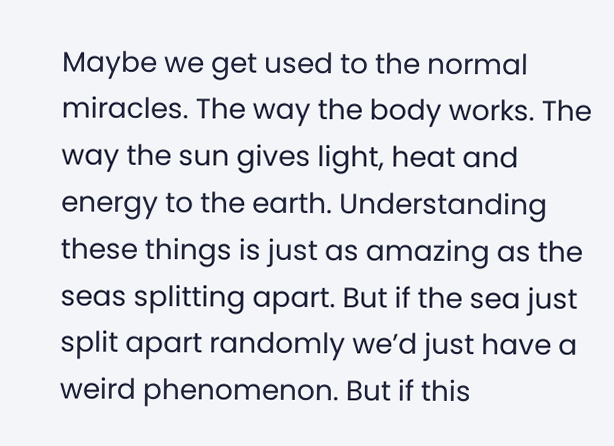Maybe we get used to the normal miracles. The way the body works. The way the sun gives light, heat and energy to the earth. Understanding these things is just as amazing as the seas splitting apart. But if the sea just split apart randomly we’d just have a weird phenomenon. But if this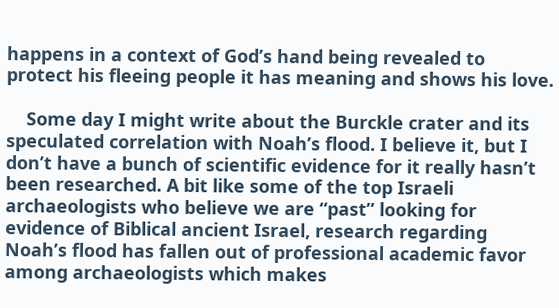happens in a context of God’s hand being revealed to protect his fleeing people it has meaning and shows his love.

    Some day I might write about the Burckle crater and its speculated correlation with Noah’s flood. I believe it, but I don’t have a bunch of scientific evidence for it really hasn’t been researched. A bit like some of the top Israeli archaeologists who believe we are “past” looking for evidence of Biblical ancient Israel, research regarding Noah’s flood has fallen out of professional academic favor among archaeologists which makes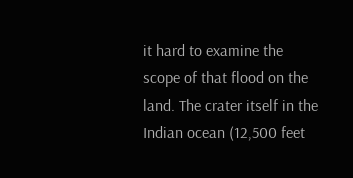it hard to examine the scope of that flood on the land. The crater itself in the Indian ocean (12,500 feet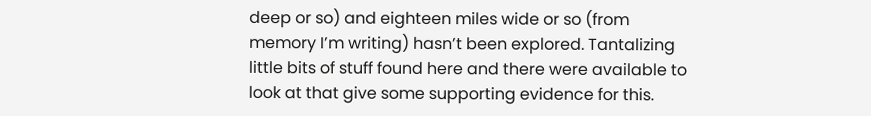deep or so) and eighteen miles wide or so (from memory I’m writing) hasn’t been explored. Tantalizing little bits of stuff found here and there were available to look at that give some supporting evidence for this.